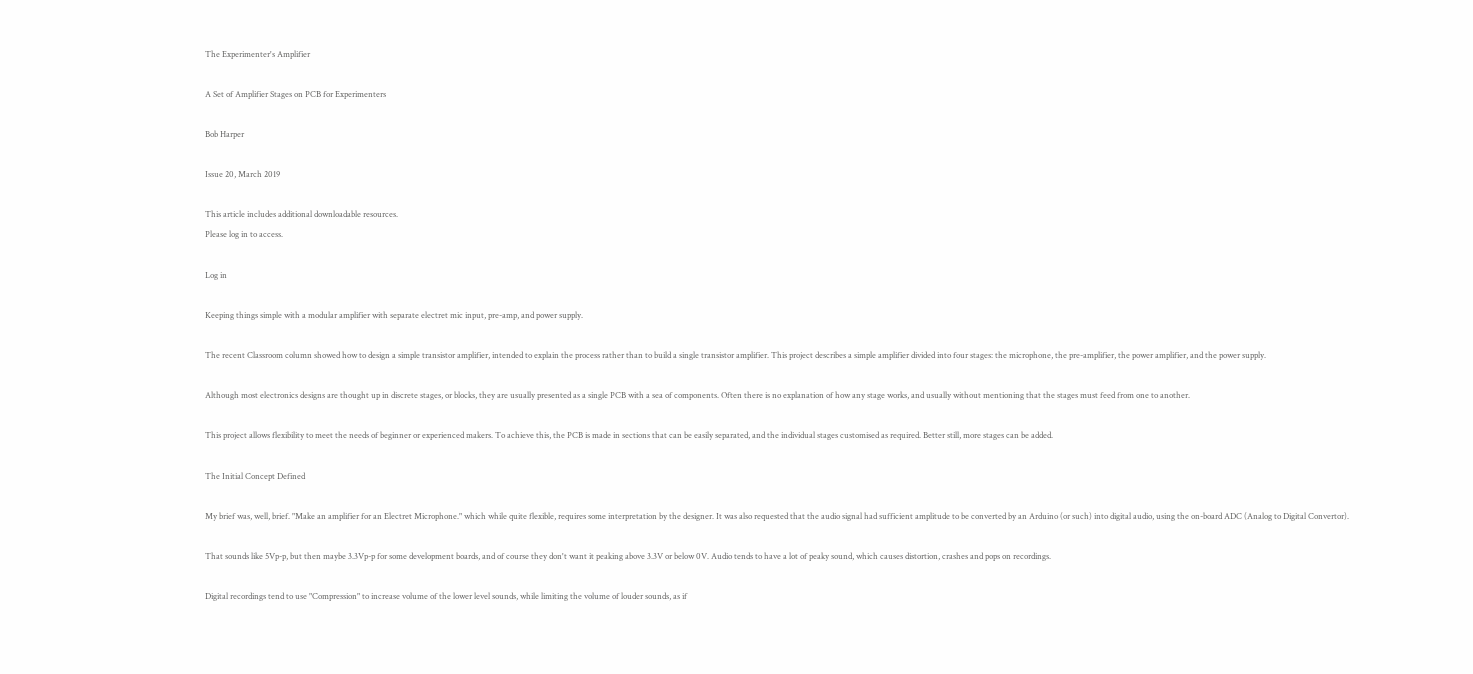The Experimenter's Amplifier

A Set of Amplifier Stages on PCB for Experimenters

Bob Harper

Issue 20, March 2019

This article includes additional downloadable resources.
Please log in to access.

Log in

Keeping things simple with a modular amplifier with separate electret mic input, pre-amp, and power supply.

The recent Classroom column showed how to design a simple transistor amplifier, intended to explain the process rather than to build a single transistor amplifier. This project describes a simple amplifier divided into four stages: the microphone, the pre-amplifier, the power amplifier, and the power supply.

Although most electronics designs are thought up in discrete stages, or blocks, they are usually presented as a single PCB with a sea of components. Often there is no explanation of how any stage works, and usually without mentioning that the stages must feed from one to another.

This project allows flexibility to meet the needs of beginner or experienced makers. To achieve this, the PCB is made in sections that can be easily separated, and the individual stages customised as required. Better still, more stages can be added.

The Initial Concept Defined

My brief was, well, brief. "Make an amplifier for an Electret Microphone." which while quite flexible, requires some interpretation by the designer. It was also requested that the audio signal had sufficient amplitude to be converted by an Arduino (or such) into digital audio, using the on-board ADC (Analog to Digital Convertor).

That sounds like 5Vp-p, but then maybe 3.3Vp-p for some development boards, and of course they don't want it peaking above 3.3V or below 0V. Audio tends to have a lot of peaky sound, which causes distortion, crashes and pops on recordings.

Digital recordings tend to use "Compression" to increase volume of the lower level sounds, while limiting the volume of louder sounds, as if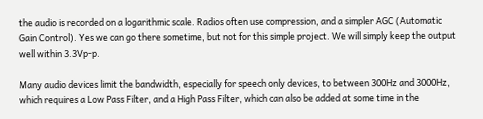the audio is recorded on a logarithmic scale. Radios often use compression, and a simpler AGC (Automatic Gain Control). Yes we can go there sometime, but not for this simple project. We will simply keep the output well within 3.3Vp-p.

Many audio devices limit the bandwidth, especially for speech only devices, to between 300Hz and 3000Hz, which requires a Low Pass Filter, and a High Pass Filter, which can also be added at some time in the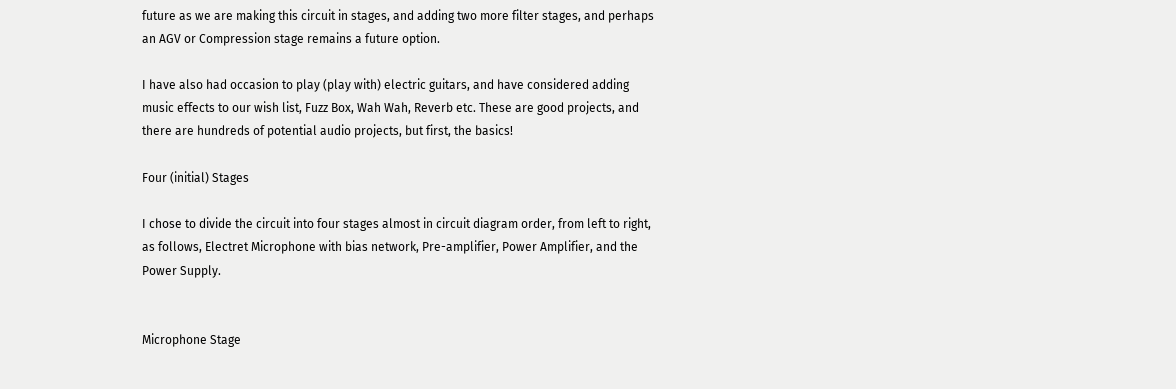future as we are making this circuit in stages, and adding two more filter stages, and perhaps an AGV or Compression stage remains a future option.

I have also had occasion to play (play with) electric guitars, and have considered adding music effects to our wish list, Fuzz Box, Wah Wah, Reverb etc. These are good projects, and there are hundreds of potential audio projects, but first, the basics!

Four (initial) Stages

I chose to divide the circuit into four stages almost in circuit diagram order, from left to right, as follows, Electret Microphone with bias network, Pre-amplifier, Power Amplifier, and the Power Supply.


Microphone Stage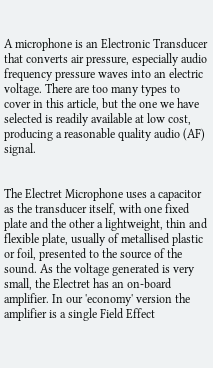A microphone is an Electronic Transducer that converts air pressure, especially audio frequency pressure waves into an electric voltage. There are too many types to cover in this article, but the one we have selected is readily available at low cost, producing a reasonable quality audio (AF) signal.


The Electret Microphone uses a capacitor as the transducer itself, with one fixed plate and the other a lightweight, thin and flexible plate, usually of metallised plastic or foil, presented to the source of the sound. As the voltage generated is very small, the Electret has an on-board amplifier. In our 'economy' version the amplifier is a single Field Effect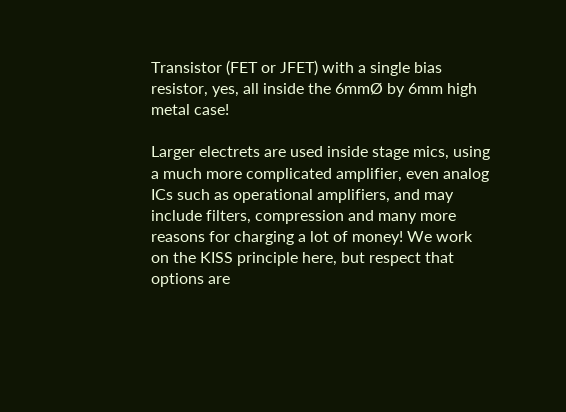Transistor (FET or JFET) with a single bias resistor, yes, all inside the 6mmØ by 6mm high metal case!

Larger electrets are used inside stage mics, using a much more complicated amplifier, even analog ICs such as operational amplifiers, and may include filters, compression and many more reasons for charging a lot of money! We work on the KISS principle here, but respect that options are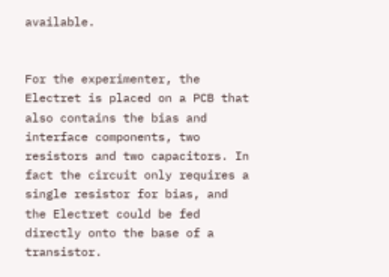available.


For the experimenter, the Electret is placed on a PCB that also contains the bias and interface components, two resistors and two capacitors. In fact the circuit only requires a single resistor for bias, and the Electret could be fed directly onto the base of a transistor.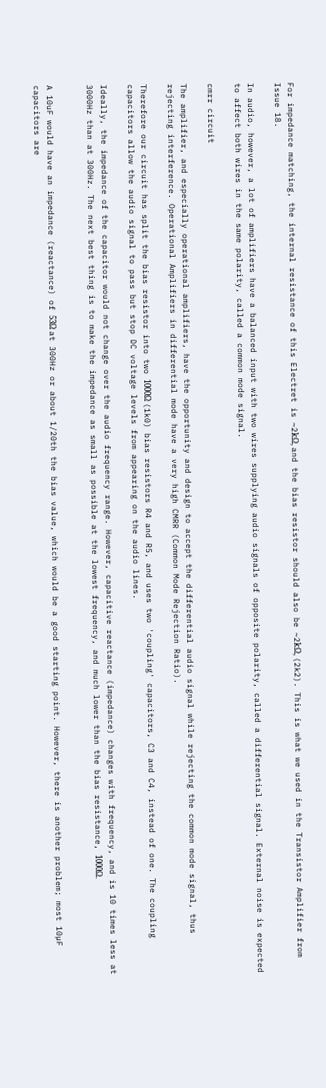For impedance matching, the internal resistance of this Electret is ~2kΩ, and the bias resistor should also be ~2kΩ, (2k2). This is what we used in the Transistor Amplifier from Issue 18.

In audio, however, a lot of amplifiers have a balanced input with two wires supplying audio signals of opposite polarity, called a differential signal. External noise is expected to affect both wires in the same polarity, called a common mode signal.

cmrr circuit

The amplifier, and especially operational amplifiers, have the opportunity and design to accept the differential audio signal while rejecting the common mode signal, thus rejecting interference. Operational Amplifiers in differential mode have a very high CMRR (Common Mode Rejection Ratio).

Therefore our circuit has split the bias resistor into two 1000Ω (1k0) bias resistors R4 and R5, and uses two 'coupling' capacitors, C3 and C4, instead of one. The coupling capacitors allow the audio signal to pass but stop DC voltage levels from appearing on the audio lines.

Ideally, the impedance of the capacitor would not change over the audio frequency range. However, capacitive reactance (impedance) changes with frequency, and is 10 times less at 3000Hz than at 300Hz. The next best thing is to make the impedance as small as possible at the lowest frequency, and much lower than the bias resistance, 1000Ω.


A 10uF would have an impedance (reactance) of 53Ω at 300Hz or about 1/20th the bias value, which would be a good starting point. However, there is another problem; most 10µF capacitors are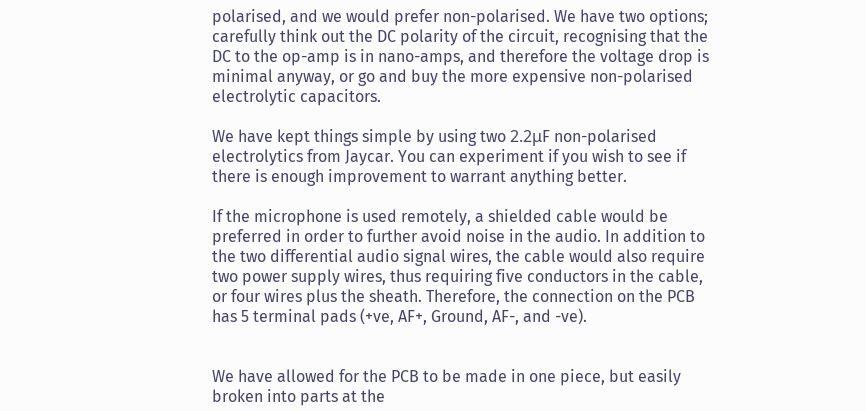polarised, and we would prefer non-polarised. We have two options; carefully think out the DC polarity of the circuit, recognising that the DC to the op-amp is in nano-amps, and therefore the voltage drop is minimal anyway, or go and buy the more expensive non-polarised electrolytic capacitors.

We have kept things simple by using two 2.2μF non-polarised electrolytics from Jaycar. You can experiment if you wish to see if there is enough improvement to warrant anything better.

If the microphone is used remotely, a shielded cable would be preferred in order to further avoid noise in the audio. In addition to the two differential audio signal wires, the cable would also require two power supply wires, thus requiring five conductors in the cable, or four wires plus the sheath. Therefore, the connection on the PCB has 5 terminal pads (+ve, AF+, Ground, AF-, and -ve).


We have allowed for the PCB to be made in one piece, but easily broken into parts at the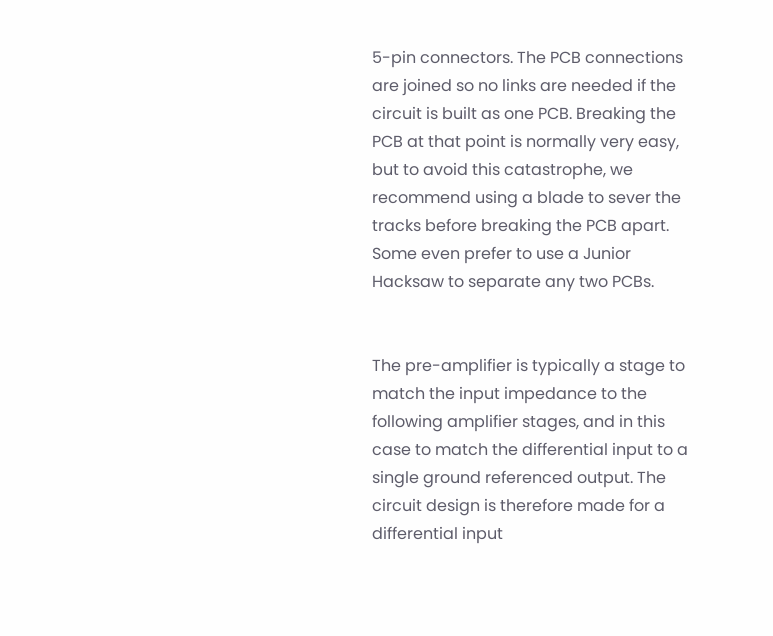5-pin connectors. The PCB connections are joined so no links are needed if the circuit is built as one PCB. Breaking the PCB at that point is normally very easy, but to avoid this catastrophe, we recommend using a blade to sever the tracks before breaking the PCB apart. Some even prefer to use a Junior Hacksaw to separate any two PCBs.


The pre-amplifier is typically a stage to match the input impedance to the following amplifier stages, and in this case to match the differential input to a single ground referenced output. The circuit design is therefore made for a differential input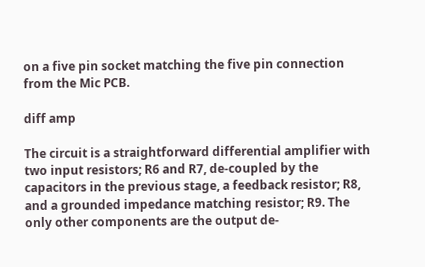on a five pin socket matching the five pin connection from the Mic PCB.

diff amp

The circuit is a straightforward differential amplifier with two input resistors; R6 and R7, de-coupled by the capacitors in the previous stage, a feedback resistor; R8, and a grounded impedance matching resistor; R9. The only other components are the output de-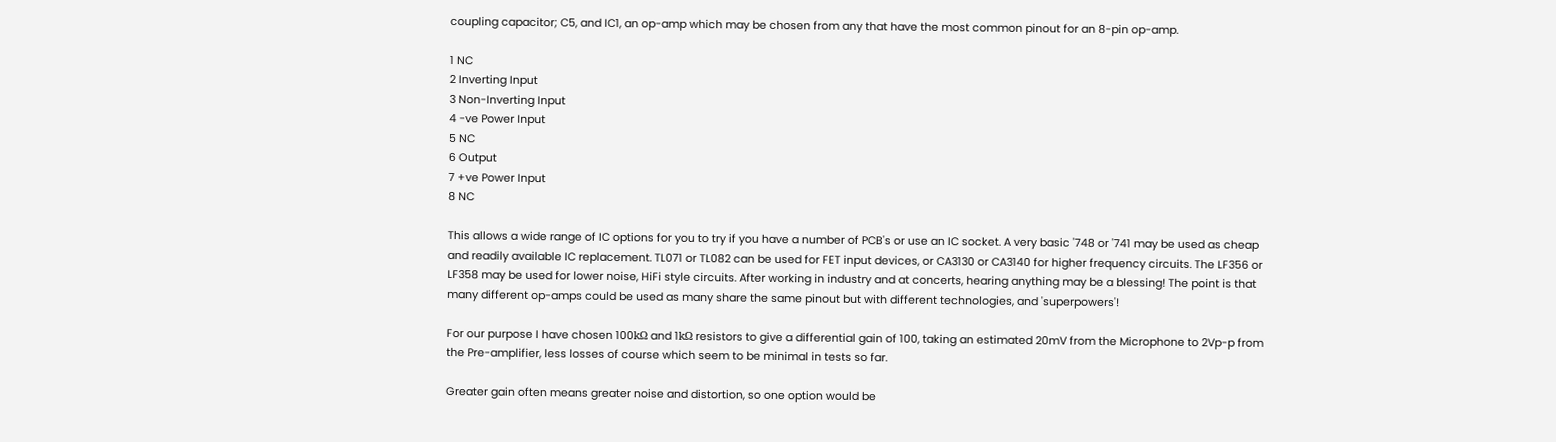coupling capacitor; C5, and IC1, an op-amp which may be chosen from any that have the most common pinout for an 8-pin op-amp.

1 NC
2 Inverting Input
3 Non-Inverting Input
4 -ve Power Input
5 NC
6 Output
7 +ve Power Input
8 NC

This allows a wide range of IC options for you to try if you have a number of PCB's or use an IC socket. A very basic '748 or '741 may be used as cheap and readily available IC replacement. TL071 or TL082 can be used for FET input devices, or CA3130 or CA3140 for higher frequency circuits. The LF356 or LF358 may be used for lower noise, HiFi style circuits. After working in industry and at concerts, hearing anything may be a blessing! The point is that many different op-amps could be used as many share the same pinout but with different technologies, and 'superpowers'!

For our purpose I have chosen 100kΩ and 1kΩ resistors to give a differential gain of 100, taking an estimated 20mV from the Microphone to 2Vp-p from the Pre-amplifier, less losses of course which seem to be minimal in tests so far.

Greater gain often means greater noise and distortion, so one option would be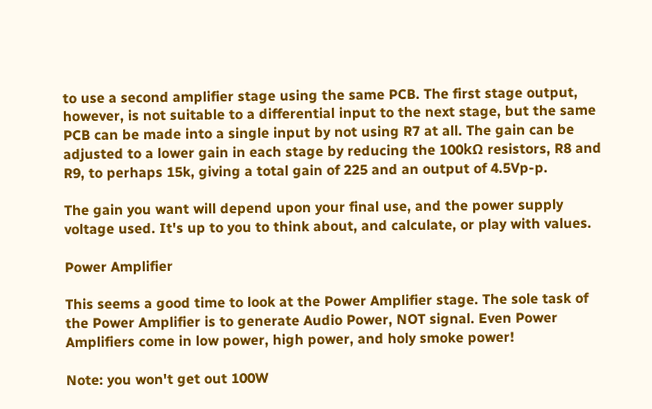to use a second amplifier stage using the same PCB. The first stage output, however, is not suitable to a differential input to the next stage, but the same PCB can be made into a single input by not using R7 at all. The gain can be adjusted to a lower gain in each stage by reducing the 100kΩ resistors, R8 and R9, to perhaps 15k, giving a total gain of 225 and an output of 4.5Vp-p.

The gain you want will depend upon your final use, and the power supply voltage used. It's up to you to think about, and calculate, or play with values.

Power Amplifier

This seems a good time to look at the Power Amplifier stage. The sole task of the Power Amplifier is to generate Audio Power, NOT signal. Even Power Amplifiers come in low power, high power, and holy smoke power!

Note: you won't get out 100W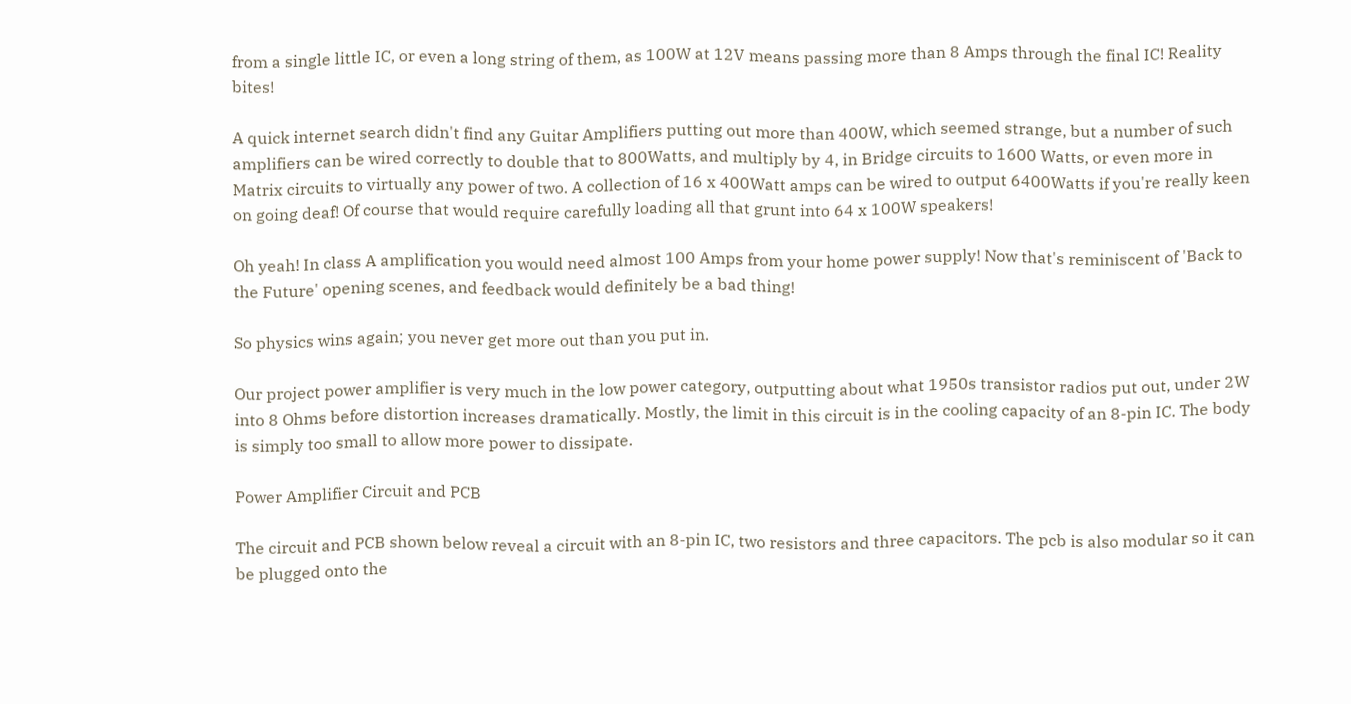from a single little IC, or even a long string of them, as 100W at 12V means passing more than 8 Amps through the final IC! Reality bites!

A quick internet search didn't find any Guitar Amplifiers putting out more than 400W, which seemed strange, but a number of such amplifiers can be wired correctly to double that to 800Watts, and multiply by 4, in Bridge circuits to 1600 Watts, or even more in Matrix circuits to virtually any power of two. A collection of 16 x 400Watt amps can be wired to output 6400Watts if you're really keen on going deaf! Of course that would require carefully loading all that grunt into 64 x 100W speakers!

Oh yeah! In class A amplification you would need almost 100 Amps from your home power supply! Now that's reminiscent of 'Back to the Future' opening scenes, and feedback would definitely be a bad thing!

So physics wins again; you never get more out than you put in.

Our project power amplifier is very much in the low power category, outputting about what 1950s transistor radios put out, under 2W into 8 Ohms before distortion increases dramatically. Mostly, the limit in this circuit is in the cooling capacity of an 8-pin IC. The body is simply too small to allow more power to dissipate.

Power Amplifier Circuit and PCB

The circuit and PCB shown below reveal a circuit with an 8-pin IC, two resistors and three capacitors. The pcb is also modular so it can be plugged onto the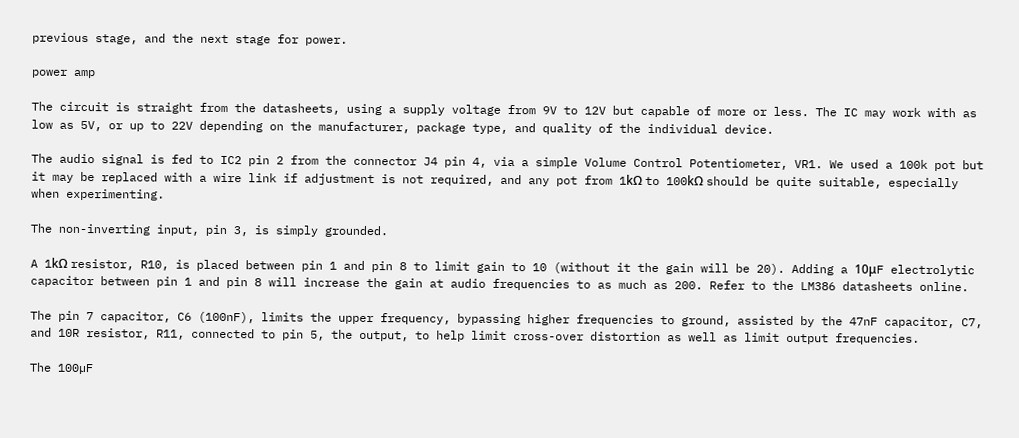previous stage, and the next stage for power.

power amp

The circuit is straight from the datasheets, using a supply voltage from 9V to 12V but capable of more or less. The IC may work with as low as 5V, or up to 22V depending on the manufacturer, package type, and quality of the individual device.

The audio signal is fed to IC2 pin 2 from the connector J4 pin 4, via a simple Volume Control Potentiometer, VR1. We used a 100k pot but it may be replaced with a wire link if adjustment is not required, and any pot from 1kΩ to 100kΩ should be quite suitable, especially when experimenting.

The non-inverting input, pin 3, is simply grounded.

A 1kΩ resistor, R10, is placed between pin 1 and pin 8 to limit gain to 10 (without it the gain will be 20). Adding a 10μF electrolytic capacitor between pin 1 and pin 8 will increase the gain at audio frequencies to as much as 200. Refer to the LM386 datasheets online.

The pin 7 capacitor, C6 (100nF), limits the upper frequency, bypassing higher frequencies to ground, assisted by the 47nF capacitor, C7, and 10R resistor, R11, connected to pin 5, the output, to help limit cross-over distortion as well as limit output frequencies.

The 100µF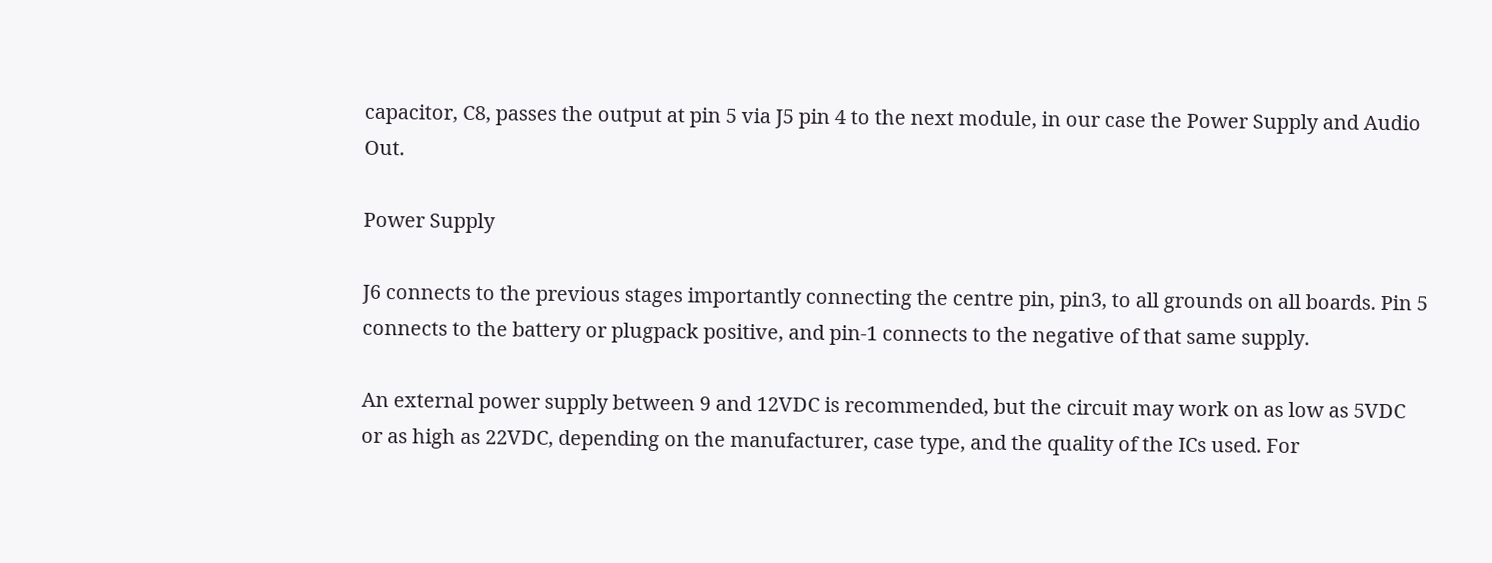capacitor, C8, passes the output at pin 5 via J5 pin 4 to the next module, in our case the Power Supply and Audio Out.

Power Supply

J6 connects to the previous stages importantly connecting the centre pin, pin3, to all grounds on all boards. Pin 5 connects to the battery or plugpack positive, and pin-1 connects to the negative of that same supply.

An external power supply between 9 and 12VDC is recommended, but the circuit may work on as low as 5VDC or as high as 22VDC, depending on the manufacturer, case type, and the quality of the ICs used. For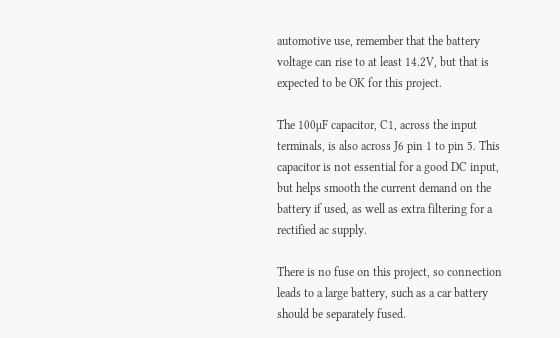automotive use, remember that the battery voltage can rise to at least 14.2V, but that is expected to be OK for this project.

The 100µF capacitor, C1, across the input terminals, is also across J6 pin 1 to pin 5. This capacitor is not essential for a good DC input, but helps smooth the current demand on the battery if used, as well as extra filtering for a rectified ac supply.

There is no fuse on this project, so connection leads to a large battery, such as a car battery should be separately fused.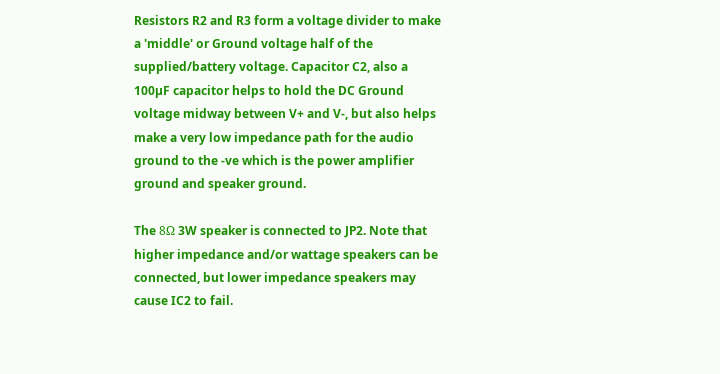Resistors R2 and R3 form a voltage divider to make a 'middle' or Ground voltage half of the supplied/battery voltage. Capacitor C2, also a 100µF capacitor helps to hold the DC Ground voltage midway between V+ and V-, but also helps make a very low impedance path for the audio ground to the -ve which is the power amplifier ground and speaker ground.

The 8Ω 3W speaker is connected to JP2. Note that higher impedance and/or wattage speakers can be connected, but lower impedance speakers may cause IC2 to fail.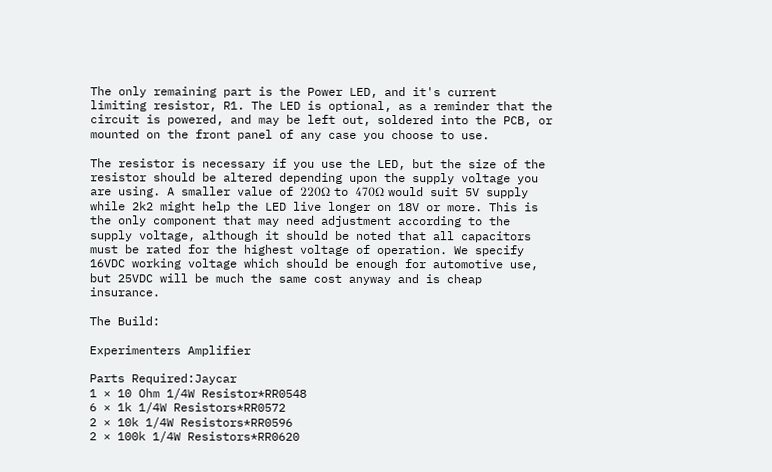The only remaining part is the Power LED, and it's current limiting resistor, R1. The LED is optional, as a reminder that the circuit is powered, and may be left out, soldered into the PCB, or mounted on the front panel of any case you choose to use.

The resistor is necessary if you use the LED, but the size of the resistor should be altered depending upon the supply voltage you are using. A smaller value of 220Ω to 470Ω would suit 5V supply while 2k2 might help the LED live longer on 18V or more. This is the only component that may need adjustment according to the supply voltage, although it should be noted that all capacitors must be rated for the highest voltage of operation. We specify 16VDC working voltage which should be enough for automotive use, but 25VDC will be much the same cost anyway and is cheap insurance.

The Build:

Experimenters Amplifier

Parts Required:Jaycar
1 × 10 Ohm 1/4W Resistor*RR0548
6 × 1k 1/4W Resistors*RR0572
2 × 10k 1/4W Resistors*RR0596
2 × 100k 1/4W Resistors*RR0620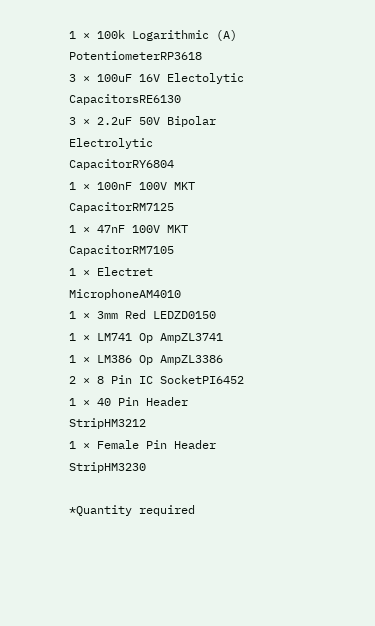1 × 100k Logarithmic (A) PotentiometerRP3618
3 × 100uF 16V Electolytic CapacitorsRE6130
3 × 2.2uF 50V Bipolar Electrolytic CapacitorRY6804
1 × 100nF 100V MKT CapacitorRM7125
1 × 47nF 100V MKT CapacitorRM7105
1 × Electret MicrophoneAM4010
1 × 3mm Red LEDZD0150
1 × LM741 Op AmpZL3741
1 × LM386 Op AmpZL3386
2 × 8 Pin IC SocketPI6452
1 × 40 Pin Header StripHM3212
1 × Female Pin Header StripHM3230

*Quantity required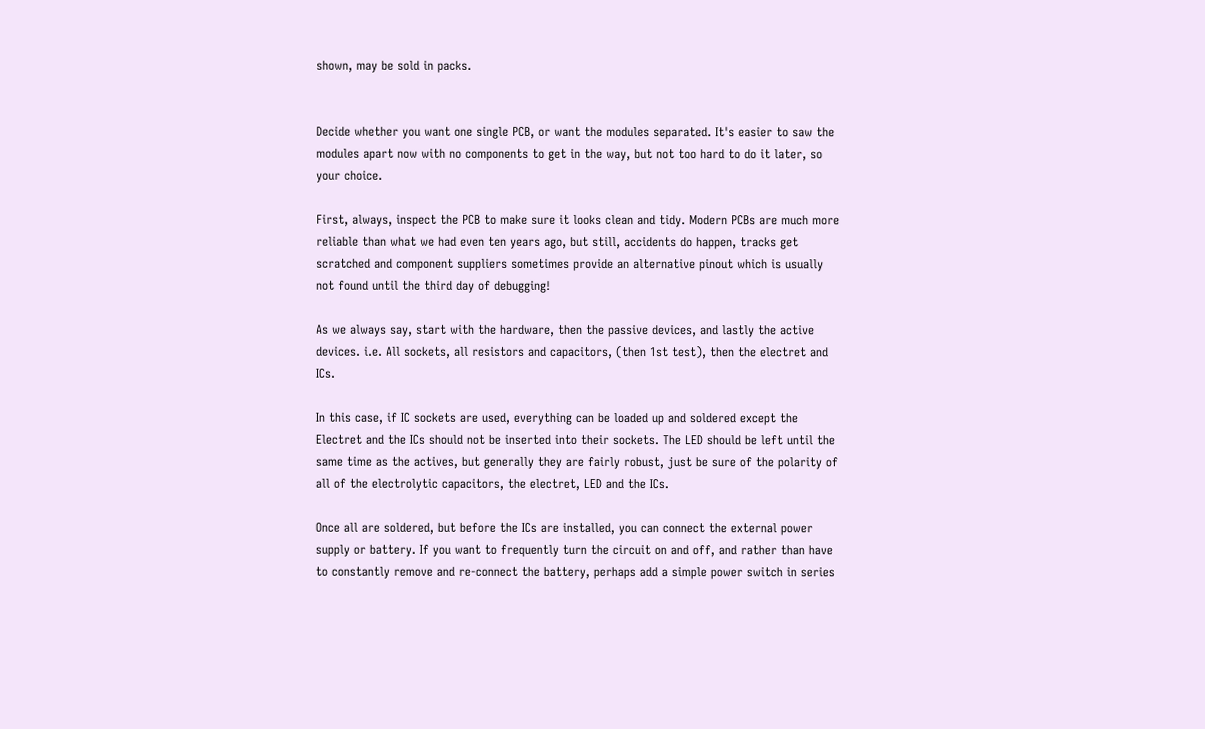shown, may be sold in packs.


Decide whether you want one single PCB, or want the modules separated. It's easier to saw the modules apart now with no components to get in the way, but not too hard to do it later, so your choice.

First, always, inspect the PCB to make sure it looks clean and tidy. Modern PCBs are much more reliable than what we had even ten years ago, but still, accidents do happen, tracks get scratched and component suppliers sometimes provide an alternative pinout which is usually not found until the third day of debugging!

As we always say, start with the hardware, then the passive devices, and lastly the active devices. i.e. All sockets, all resistors and capacitors, (then 1st test), then the electret and ICs.

In this case, if IC sockets are used, everything can be loaded up and soldered except the Electret and the ICs should not be inserted into their sockets. The LED should be left until the same time as the actives, but generally they are fairly robust, just be sure of the polarity of all of the electrolytic capacitors, the electret, LED and the ICs.

Once all are soldered, but before the ICs are installed, you can connect the external power supply or battery. If you want to frequently turn the circuit on and off, and rather than have to constantly remove and re-connect the battery, perhaps add a simple power switch in series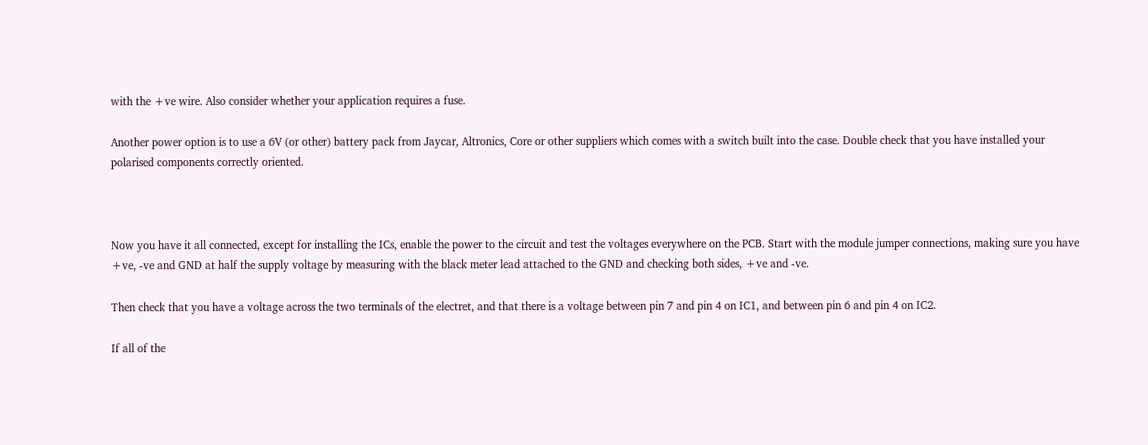with the +ve wire. Also consider whether your application requires a fuse.

Another power option is to use a 6V (or other) battery pack from Jaycar, Altronics, Core or other suppliers which comes with a switch built into the case. Double check that you have installed your polarised components correctly oriented.



Now you have it all connected, except for installing the ICs, enable the power to the circuit and test the voltages everywhere on the PCB. Start with the module jumper connections, making sure you have +ve, -ve and GND at half the supply voltage by measuring with the black meter lead attached to the GND and checking both sides, +ve and -ve.

Then check that you have a voltage across the two terminals of the electret, and that there is a voltage between pin 7 and pin 4 on IC1, and between pin 6 and pin 4 on IC2.

If all of the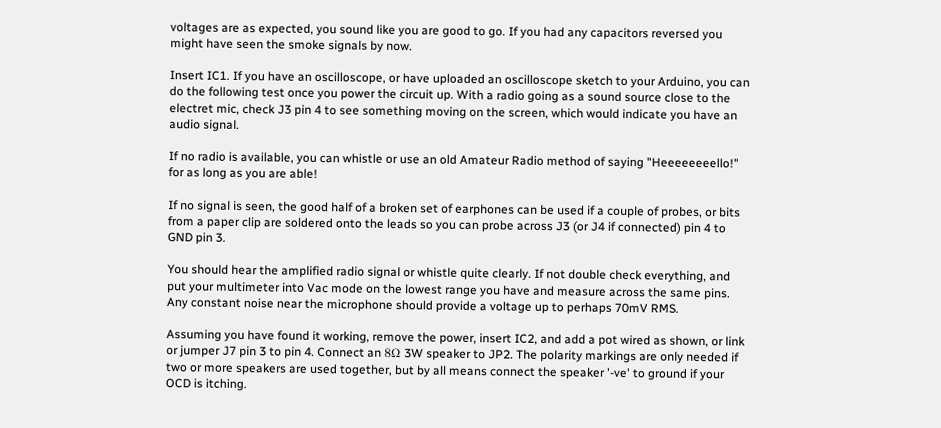voltages are as expected, you sound like you are good to go. If you had any capacitors reversed you might have seen the smoke signals by now.

Insert IC1. If you have an oscilloscope, or have uploaded an oscilloscope sketch to your Arduino, you can do the following test once you power the circuit up. With a radio going as a sound source close to the electret mic, check J3 pin 4 to see something moving on the screen, which would indicate you have an audio signal.

If no radio is available, you can whistle or use an old Amateur Radio method of saying "Heeeeeeeello!" for as long as you are able!

If no signal is seen, the good half of a broken set of earphones can be used if a couple of probes, or bits from a paper clip are soldered onto the leads so you can probe across J3 (or J4 if connected) pin 4 to GND pin 3.

You should hear the amplified radio signal or whistle quite clearly. If not double check everything, and put your multimeter into Vac mode on the lowest range you have and measure across the same pins. Any constant noise near the microphone should provide a voltage up to perhaps 70mV RMS.

Assuming you have found it working, remove the power, insert IC2, and add a pot wired as shown, or link or jumper J7 pin 3 to pin 4. Connect an 8Ω 3W speaker to JP2. The polarity markings are only needed if two or more speakers are used together, but by all means connect the speaker '-ve' to ground if your OCD is itching.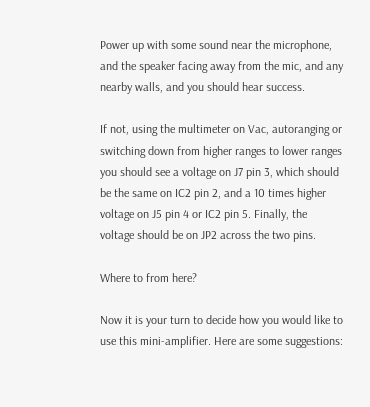Power up with some sound near the microphone, and the speaker facing away from the mic, and any nearby walls, and you should hear success.

If not, using the multimeter on Vac, autoranging or switching down from higher ranges to lower ranges you should see a voltage on J7 pin 3, which should be the same on IC2 pin 2, and a 10 times higher voltage on J5 pin 4 or IC2 pin 5. Finally, the voltage should be on JP2 across the two pins.

Where to from here?

Now it is your turn to decide how you would like to use this mini-amplifier. Here are some suggestions: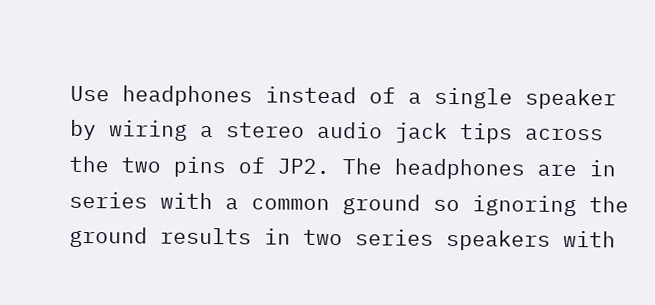Use headphones instead of a single speaker by wiring a stereo audio jack tips across the two pins of JP2. The headphones are in series with a common ground so ignoring the ground results in two series speakers with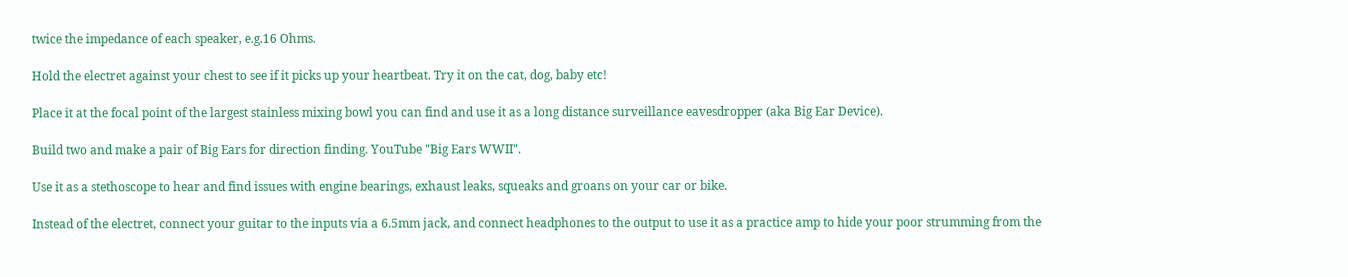twice the impedance of each speaker, e.g.16 Ohms.

Hold the electret against your chest to see if it picks up your heartbeat. Try it on the cat, dog, baby etc!

Place it at the focal point of the largest stainless mixing bowl you can find and use it as a long distance surveillance eavesdropper (aka Big Ear Device).

Build two and make a pair of Big Ears for direction finding. YouTube "Big Ears WWII".

Use it as a stethoscope to hear and find issues with engine bearings, exhaust leaks, squeaks and groans on your car or bike.

Instead of the electret, connect your guitar to the inputs via a 6.5mm jack, and connect headphones to the output to use it as a practice amp to hide your poor strumming from the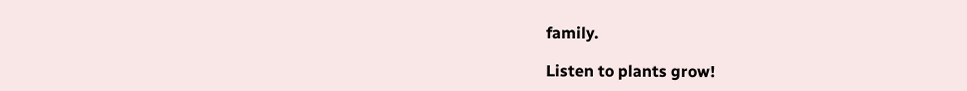family.

Listen to plants grow!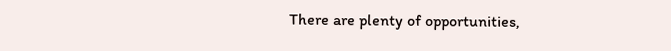There are plenty of opportunities,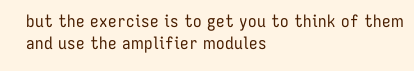but the exercise is to get you to think of them and use the amplifier modules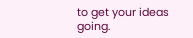to get your ideas going.